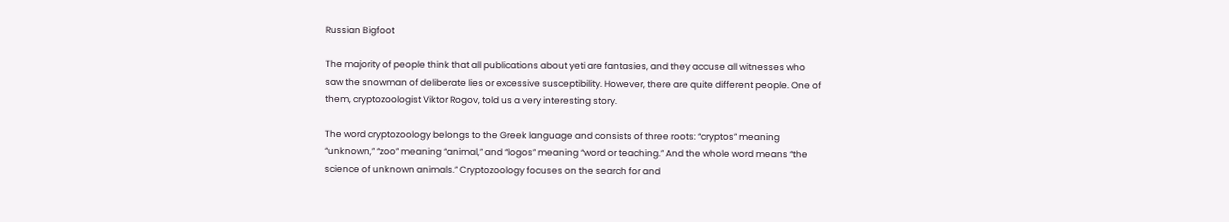Russian Bigfoot

The majority of people think that all publications about yeti are fantasies, and they accuse all witnesses who saw the snowman of deliberate lies or excessive susceptibility. However, there are quite different people. One of them, cryptozoologist Viktor Rogov, told us a very interesting story.

The word cryptozoology belongs to the Greek language and consists of three roots: “cryptos” meaning “unknown,” “zoo” meaning “animal,” and “logos” meaning “word or teaching.” And the whole word means “the science of unknown animals.” Cryptozoology focuses on the search for and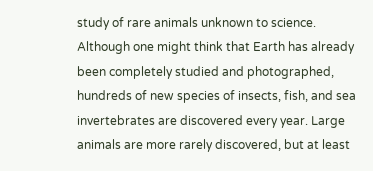study of rare animals unknown to science. Although one might think that Earth has already been completely studied and photographed, hundreds of new species of insects, fish, and sea invertebrates are discovered every year. Large animals are more rarely discovered, but at least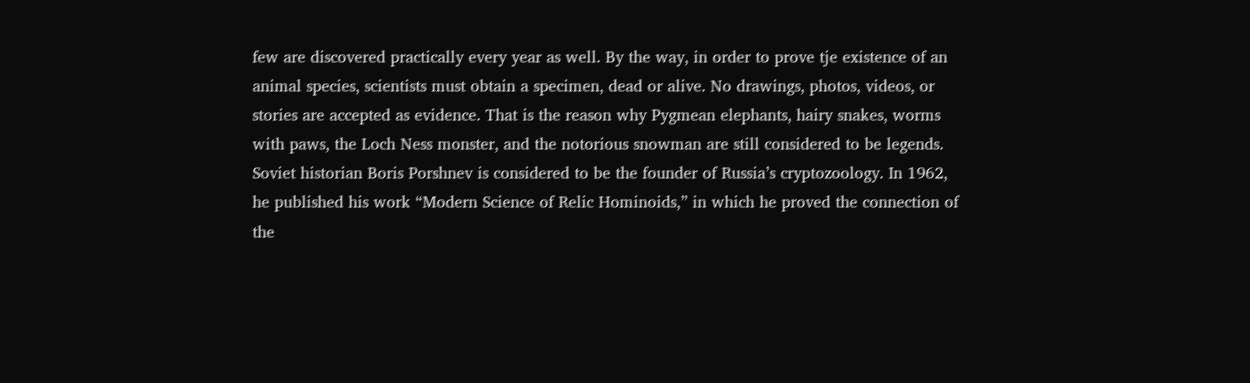few are discovered practically every year as well. By the way, in order to prove tje existence of an animal species, scientists must obtain a specimen, dead or alive. No drawings, photos, videos, or stories are accepted as evidence. That is the reason why Pygmean elephants, hairy snakes, worms with paws, the Loch Ness monster, and the notorious snowman are still considered to be legends. Soviet historian Boris Porshnev is considered to be the founder of Russia’s cryptozoology. In 1962, he published his work “Modern Science of Relic Hominoids,” in which he proved the connection of the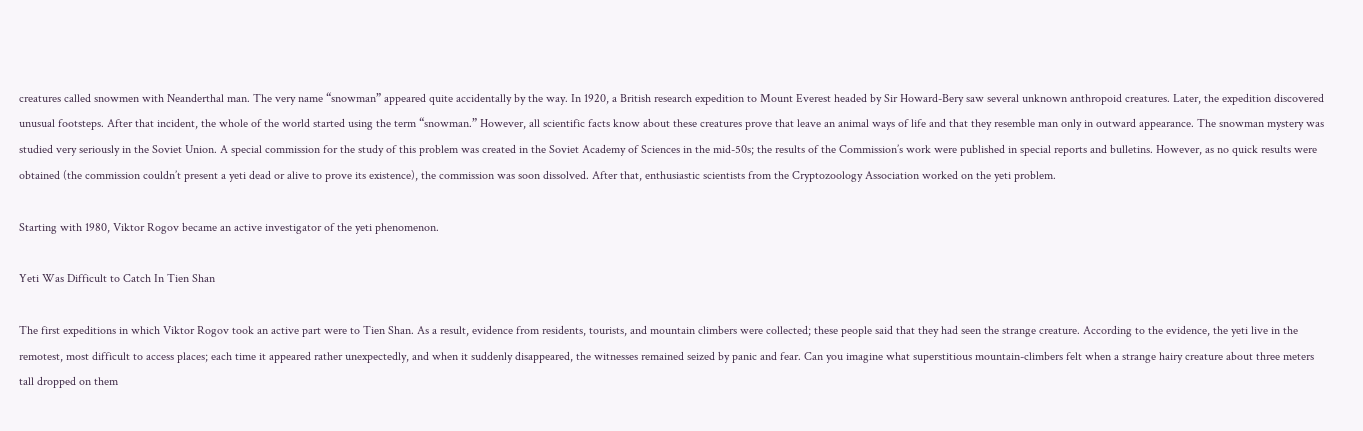creatures called snowmen with Neanderthal man. The very name “snowman” appeared quite accidentally by the way. In 1920, a British research expedition to Mount Everest headed by Sir Howard-Bery saw several unknown anthropoid creatures. Later, the expedition discovered unusual footsteps. After that incident, the whole of the world started using the term “snowman.” However, all scientific facts know about these creatures prove that leave an animal ways of life and that they resemble man only in outward appearance. The snowman mystery was studied very seriously in the Soviet Union. A special commission for the study of this problem was created in the Soviet Academy of Sciences in the mid-50s; the results of the Commission’s work were published in special reports and bulletins. However, as no quick results were obtained (the commission couldn’t present a yeti dead or alive to prove its existence), the commission was soon dissolved. After that, enthusiastic scientists from the Cryptozoology Association worked on the yeti problem.

Starting with 1980, Viktor Rogov became an active investigator of the yeti phenomenon.

Yeti Was Difficult to Catch In Tien Shan

The first expeditions in which Viktor Rogov took an active part were to Tien Shan. As a result, evidence from residents, tourists, and mountain climbers were collected; these people said that they had seen the strange creature. According to the evidence, the yeti live in the remotest, most difficult to access places; each time it appeared rather unexpectedly, and when it suddenly disappeared, the witnesses remained seized by panic and fear. Can you imagine what superstitious mountain-climbers felt when a strange hairy creature about three meters tall dropped on them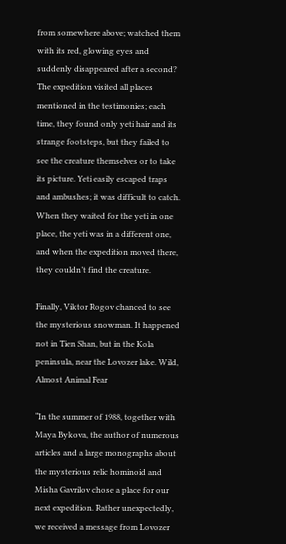from somewhere above; watched them with its red, glowing eyes and suddenly disappeared after a second? The expedition visited all places mentioned in the testimonies; each time, they found only yeti hair and its strange footsteps, but they failed to see the creature themselves or to take its picture. Yeti easily escaped traps and ambushes; it was difficult to catch. When they waited for the yeti in one place, the yeti was in a different one, and when the expedition moved there, they couldn’t find the creature.

Finally, Viktor Rogov chanced to see the mysterious snowman. It happened not in Tien Shan, but in the Kola peninsula, near the Lovozer lake. Wild, Almost Animal Fear

“In the summer of 1988, together with Maya Bykova, the author of numerous articles and a large monographs about the mysterious relic hominoid and Misha Gavrilov chose a place for our next expedition. Rather unexpectedly, we received a message from Lovozer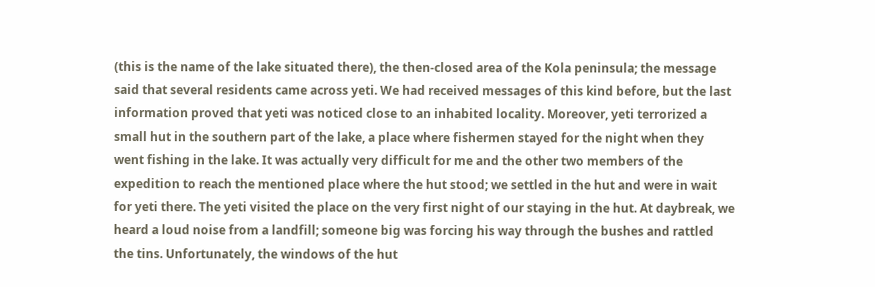(this is the name of the lake situated there), the then-closed area of the Kola peninsula; the message said that several residents came across yeti. We had received messages of this kind before, but the last information proved that yeti was noticed close to an inhabited locality. Moreover, yeti terrorized a small hut in the southern part of the lake, a place where fishermen stayed for the night when they went fishing in the lake. It was actually very difficult for me and the other two members of the expedition to reach the mentioned place where the hut stood; we settled in the hut and were in wait for yeti there. The yeti visited the place on the very first night of our staying in the hut. At daybreak, we heard a loud noise from a landfill; someone big was forcing his way through the bushes and rattled the tins. Unfortunately, the windows of the hut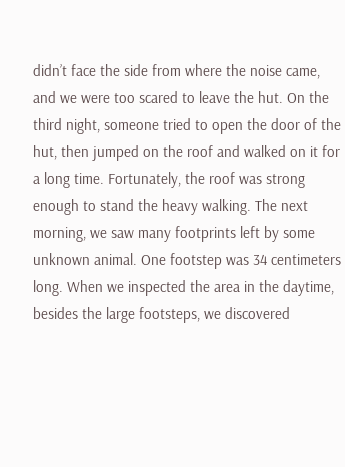didn’t face the side from where the noise came, and we were too scared to leave the hut. On the third night, someone tried to open the door of the hut, then jumped on the roof and walked on it for a long time. Fortunately, the roof was strong enough to stand the heavy walking. The next morning, we saw many footprints left by some unknown animal. One footstep was 34 centimeters long. When we inspected the area in the daytime, besides the large footsteps, we discovered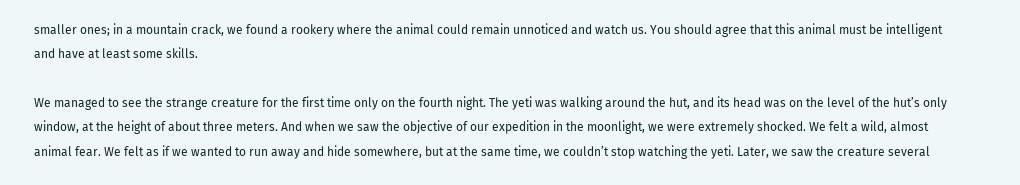smaller ones; in a mountain crack, we found a rookery where the animal could remain unnoticed and watch us. You should agree that this animal must be intelligent and have at least some skills.

We managed to see the strange creature for the first time only on the fourth night. The yeti was walking around the hut, and its head was on the level of the hut’s only window, at the height of about three meters. And when we saw the objective of our expedition in the moonlight, we were extremely shocked. We felt a wild, almost animal fear. We felt as if we wanted to run away and hide somewhere, but at the same time, we couldn’t stop watching the yeti. Later, we saw the creature several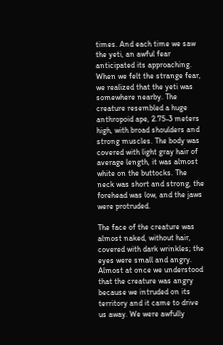times. And each time we saw the yeti, an awful fear anticipated its approaching. When we felt the strange fear, we realized that the yeti was somewhere nearby. The creature resembled a huge anthropoid ape, 2.75-3 meters high, with broad shoulders and strong muscles. The body was covered with light gray hair of average length, it was almost white on the buttocks. The neck was short and strong, the forehead was low, and the jaws were protruded.

The face of the creature was almost naked, without hair, covered with dark wrinkles; the eyes were small and angry. Almost at once we understood that the creature was angry because we intruded on its territory and it came to drive us away. We were awfully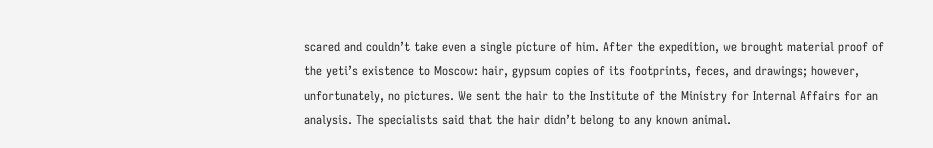scared and couldn’t take even a single picture of him. After the expedition, we brought material proof of the yeti’s existence to Moscow: hair, gypsum copies of its footprints, feces, and drawings; however, unfortunately, no pictures. We sent the hair to the Institute of the Ministry for Internal Affairs for an analysis. The specialists said that the hair didn’t belong to any known animal.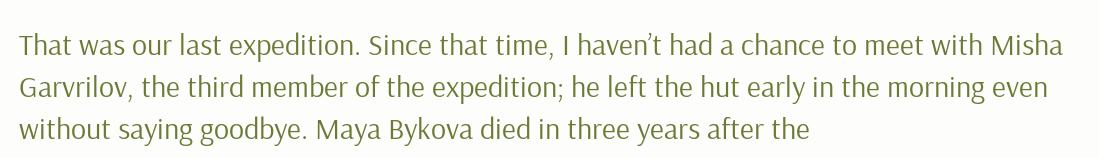That was our last expedition. Since that time, I haven’t had a chance to meet with Misha Garvrilov, the third member of the expedition; he left the hut early in the morning even without saying goodbye. Maya Bykova died in three years after the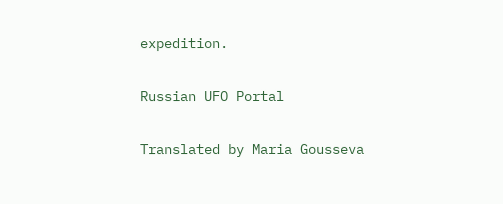expedition.

Russian UFO Portal

Translated by Maria Gousseva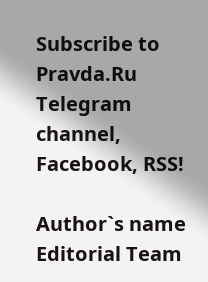Subscribe to Pravda.Ru Telegram channel, Facebook, RSS!

Author`s name Editorial Team